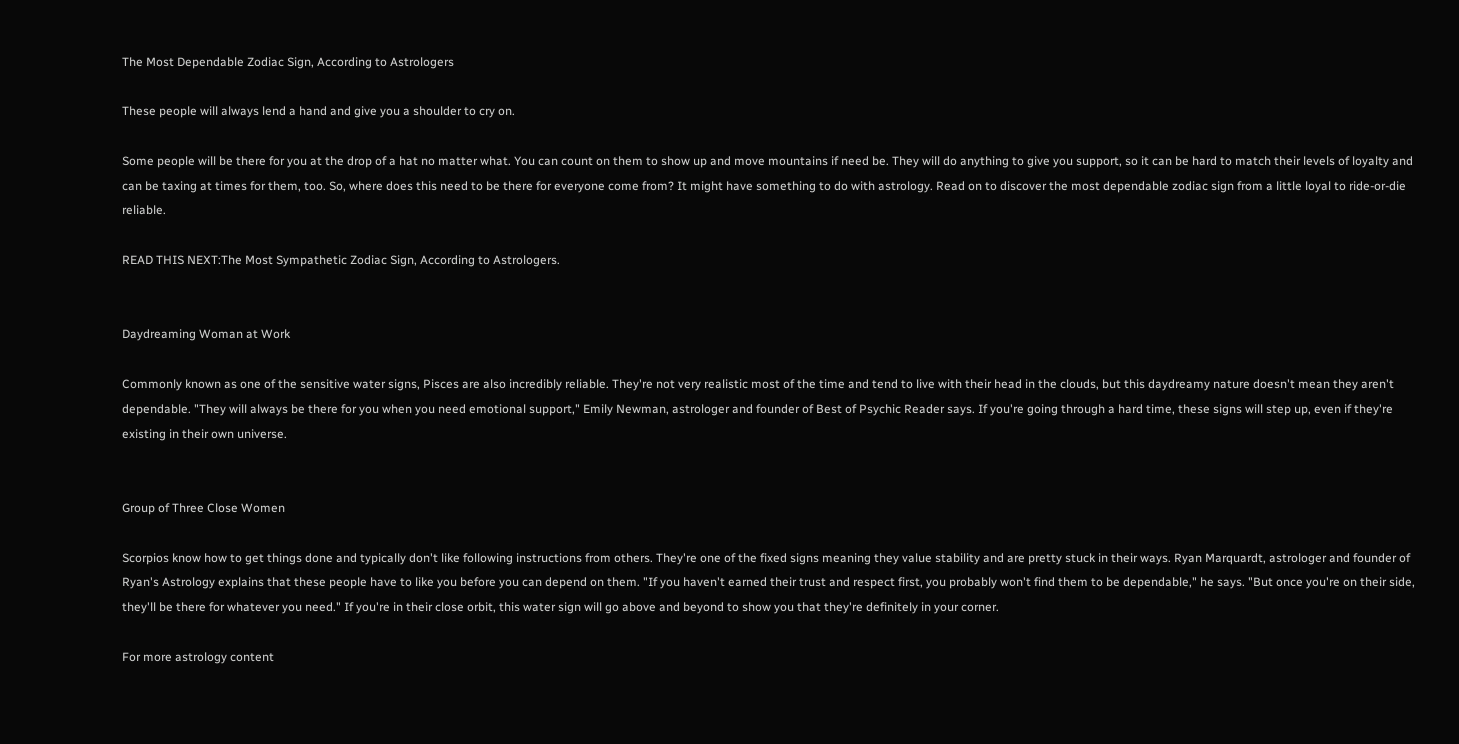The Most Dependable Zodiac Sign, According to Astrologers

These people will always lend a hand and give you a shoulder to cry on.

Some people will be there for you at the drop of a hat no matter what. You can count on them to show up and move mountains if need be. They will do anything to give you support, so it can be hard to match their levels of loyalty and can be taxing at times for them, too. So, where does this need to be there for everyone come from? It might have something to do with astrology. Read on to discover the most dependable zodiac sign from a little loyal to ride-or-die reliable.

READ THIS NEXT:The Most Sympathetic Zodiac Sign, According to Astrologers.


Daydreaming Woman at Work

Commonly known as one of the sensitive water signs, Pisces are also incredibly reliable. They're not very realistic most of the time and tend to live with their head in the clouds, but this daydreamy nature doesn't mean they aren't dependable. "They will always be there for you when you need emotional support," Emily Newman, astrologer and founder of Best of Psychic Reader says. If you're going through a hard time, these signs will step up, even if they're existing in their own universe.


Group of Three Close Women

Scorpios know how to get things done and typically don't like following instructions from others. They're one of the fixed signs meaning they value stability and are pretty stuck in their ways. Ryan Marquardt, astrologer and founder of Ryan's Astrology explains that these people have to like you before you can depend on them. "If you haven't earned their trust and respect first, you probably won't find them to be dependable," he says. "But once you're on their side, they'll be there for whatever you need." If you're in their close orbit, this water sign will go above and beyond to show you that they're definitely in your corner.

For more astrology content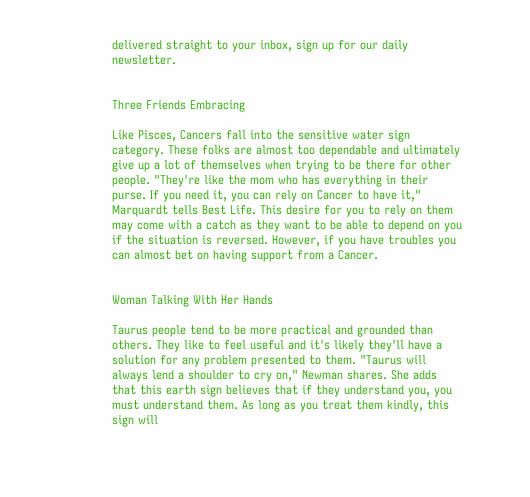delivered straight to your inbox, sign up for our daily newsletter.


Three Friends Embracing

Like Pisces, Cancers fall into the sensitive water sign category. These folks are almost too dependable and ultimately give up a lot of themselves when trying to be there for other people. "They're like the mom who has everything in their purse. If you need it, you can rely on Cancer to have it," Marquardt tells Best Life. This desire for you to rely on them may come with a catch as they want to be able to depend on you if the situation is reversed. However, if you have troubles you can almost bet on having support from a Cancer.


Woman Talking With Her Hands

Taurus people tend to be more practical and grounded than others. They like to feel useful and it's likely they'll have a solution for any problem presented to them. "Taurus will always lend a shoulder to cry on," Newman shares. She adds that this earth sign believes that if they understand you, you must understand them. As long as you treat them kindly, this sign will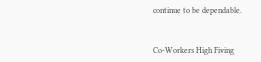continue to be dependable.


Co-Workers High Fiving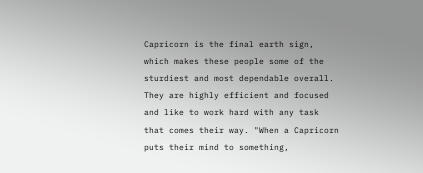Capricorn is the final earth sign, which makes these people some of the sturdiest and most dependable overall. They are highly efficient and focused and like to work hard with any task that comes their way. "When a Capricorn puts their mind to something,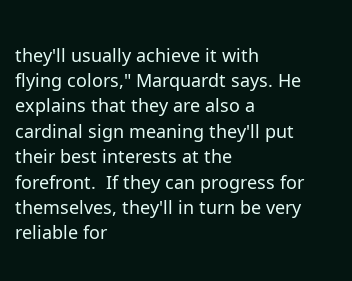they'll usually achieve it with flying colors," Marquardt says. He explains that they are also a cardinal sign meaning they'll put their best interests at the forefront.  If they can progress for themselves, they'll in turn be very reliable for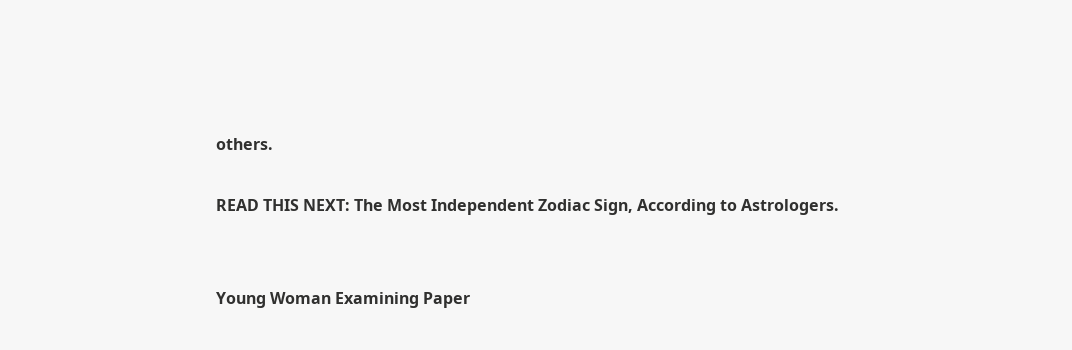others.

READ THIS NEXT: The Most Independent Zodiac Sign, According to Astrologers.


Young Woman Examining Paper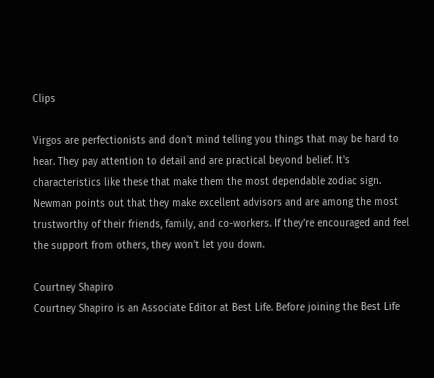Clips

Virgos are perfectionists and don't mind telling you things that may be hard to hear. They pay attention to detail and are practical beyond belief. It's characteristics like these that make them the most dependable zodiac sign. Newman points out that they make excellent advisors and are among the most trustworthy of their friends, family, and co-workers. If they're encouraged and feel the support from others, they won't let you down.

Courtney Shapiro
Courtney Shapiro is an Associate Editor at Best Life. Before joining the Best Life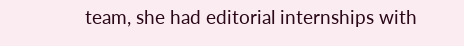team, she had editorial internships with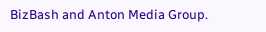BizBash and Anton Media Group.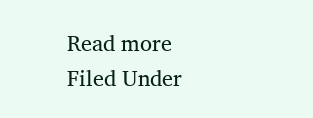Read more
Filed Under